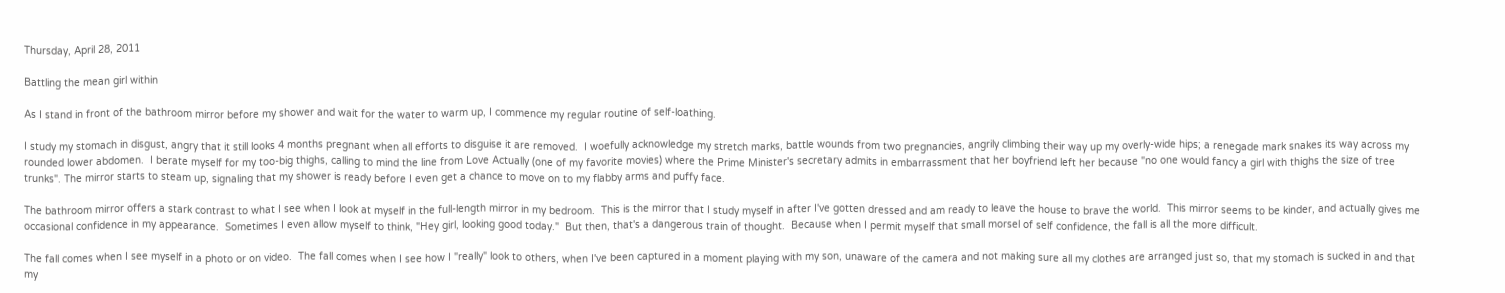Thursday, April 28, 2011

Battling the mean girl within

As I stand in front of the bathroom mirror before my shower and wait for the water to warm up, I commence my regular routine of self-loathing.

I study my stomach in disgust, angry that it still looks 4 months pregnant when all efforts to disguise it are removed.  I woefully acknowledge my stretch marks, battle wounds from two pregnancies, angrily climbing their way up my overly-wide hips; a renegade mark snakes its way across my rounded lower abdomen.  I berate myself for my too-big thighs, calling to mind the line from Love Actually (one of my favorite movies) where the Prime Minister's secretary admits in embarrassment that her boyfriend left her because "no one would fancy a girl with thighs the size of tree trunks". The mirror starts to steam up, signaling that my shower is ready before I even get a chance to move on to my flabby arms and puffy face.

The bathroom mirror offers a stark contrast to what I see when I look at myself in the full-length mirror in my bedroom.  This is the mirror that I study myself in after I've gotten dressed and am ready to leave the house to brave the world.  This mirror seems to be kinder, and actually gives me occasional confidence in my appearance.  Sometimes I even allow myself to think, "Hey girl, looking good today."  But then, that's a dangerous train of thought.  Because when I permit myself that small morsel of self confidence, the fall is all the more difficult.

The fall comes when I see myself in a photo or on video.  The fall comes when I see how I "really" look to others, when I've been captured in a moment playing with my son, unaware of the camera and not making sure all my clothes are arranged just so, that my stomach is sucked in and that my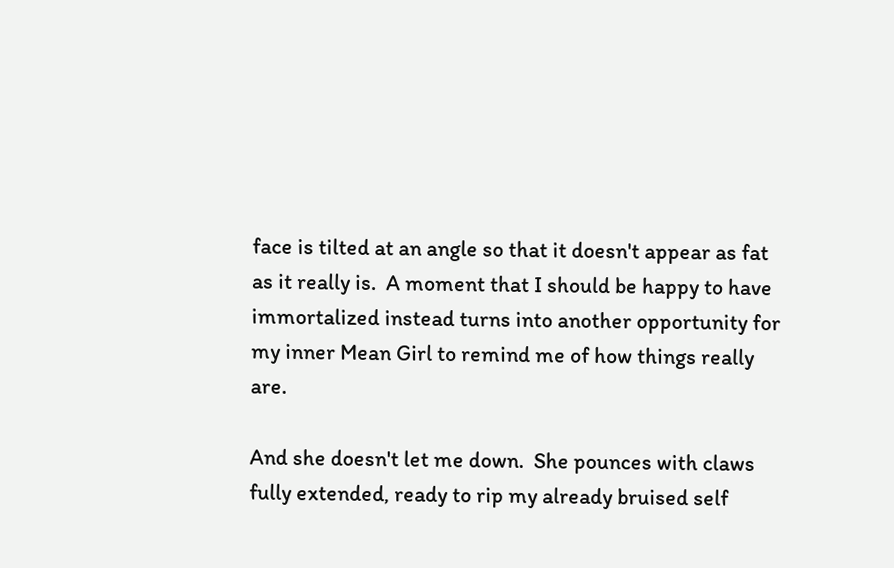face is tilted at an angle so that it doesn't appear as fat as it really is.  A moment that I should be happy to have immortalized instead turns into another opportunity for my inner Mean Girl to remind me of how things really are.

And she doesn't let me down.  She pounces with claws fully extended, ready to rip my already bruised self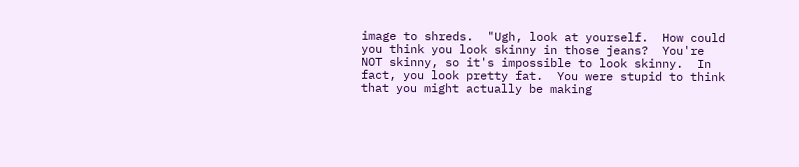image to shreds.  "Ugh, look at yourself.  How could you think you look skinny in those jeans?  You're NOT skinny, so it's impossible to look skinny.  In fact, you look pretty fat.  You were stupid to think that you might actually be making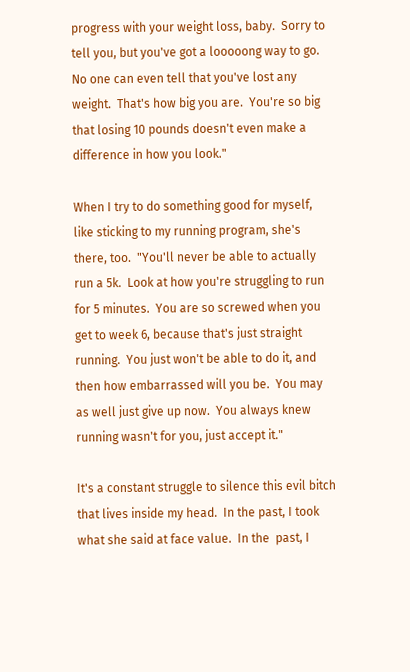progress with your weight loss, baby.  Sorry to tell you, but you've got a looooong way to go.  No one can even tell that you've lost any weight.  That's how big you are.  You're so big that losing 10 pounds doesn't even make a difference in how you look."

When I try to do something good for myself, like sticking to my running program, she's there, too.  "You'll never be able to actually run a 5k.  Look at how you're struggling to run for 5 minutes.  You are so screwed when you get to week 6, because that's just straight running.  You just won't be able to do it, and then how embarrassed will you be.  You may as well just give up now.  You always knew running wasn't for you, just accept it."

It's a constant struggle to silence this evil bitch that lives inside my head.  In the past, I took what she said at face value.  In the  past, I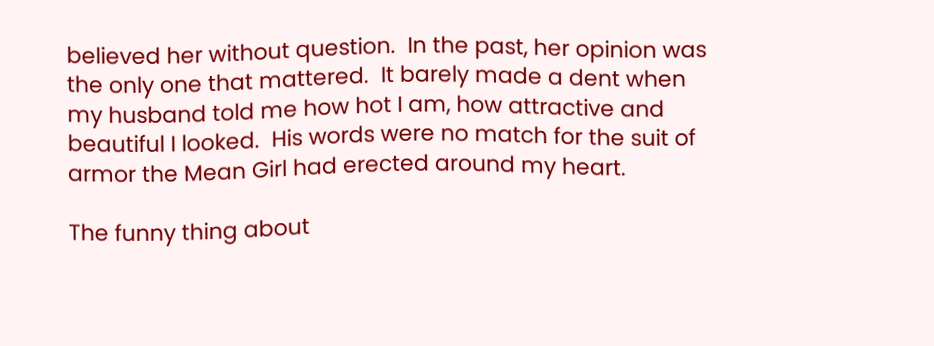believed her without question.  In the past, her opinion was the only one that mattered.  It barely made a dent when my husband told me how hot I am, how attractive and beautiful I looked.  His words were no match for the suit of armor the Mean Girl had erected around my heart.

The funny thing about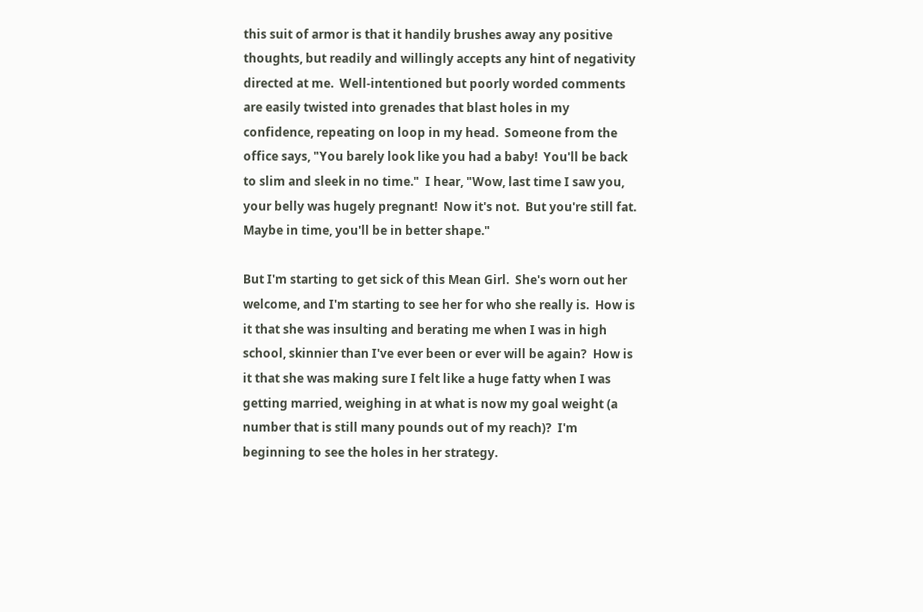this suit of armor is that it handily brushes away any positive thoughts, but readily and willingly accepts any hint of negativity directed at me.  Well-intentioned but poorly worded comments are easily twisted into grenades that blast holes in my confidence, repeating on loop in my head.  Someone from the office says, "You barely look like you had a baby!  You'll be back to slim and sleek in no time."  I hear, "Wow, last time I saw you, your belly was hugely pregnant!  Now it's not.  But you're still fat.  Maybe in time, you'll be in better shape."

But I'm starting to get sick of this Mean Girl.  She's worn out her welcome, and I'm starting to see her for who she really is.  How is it that she was insulting and berating me when I was in high school, skinnier than I've ever been or ever will be again?  How is it that she was making sure I felt like a huge fatty when I was getting married, weighing in at what is now my goal weight (a number that is still many pounds out of my reach)?  I'm beginning to see the holes in her strategy.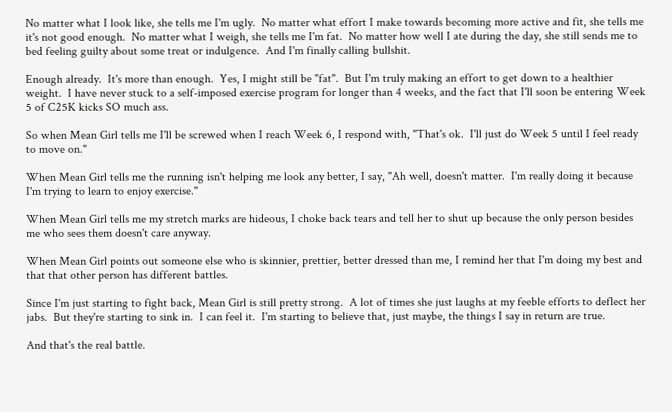No matter what I look like, she tells me I'm ugly.  No matter what effort I make towards becoming more active and fit, she tells me it's not good enough.  No matter what I weigh, she tells me I'm fat.  No matter how well I ate during the day, she still sends me to bed feeling guilty about some treat or indulgence.  And I'm finally calling bullshit.

Enough already.  It's more than enough.  Yes, I might still be "fat".  But I'm truly making an effort to get down to a healthier weight.  I have never stuck to a self-imposed exercise program for longer than 4 weeks, and the fact that I'll soon be entering Week 5 of C25K kicks SO much ass.

So when Mean Girl tells me I'll be screwed when I reach Week 6, I respond with, "That's ok.  I'll just do Week 5 until I feel ready to move on."

When Mean Girl tells me the running isn't helping me look any better, I say, "Ah well, doesn't matter.  I'm really doing it because I'm trying to learn to enjoy exercise."

When Mean Girl tells me my stretch marks are hideous, I choke back tears and tell her to shut up because the only person besides me who sees them doesn't care anyway.

When Mean Girl points out someone else who is skinnier, prettier, better dressed than me, I remind her that I'm doing my best and that that other person has different battles.

Since I'm just starting to fight back, Mean Girl is still pretty strong.  A lot of times she just laughs at my feeble efforts to deflect her jabs.  But they're starting to sink in.  I can feel it.  I'm starting to believe that, just maybe, the things I say in return are true.

And that's the real battle.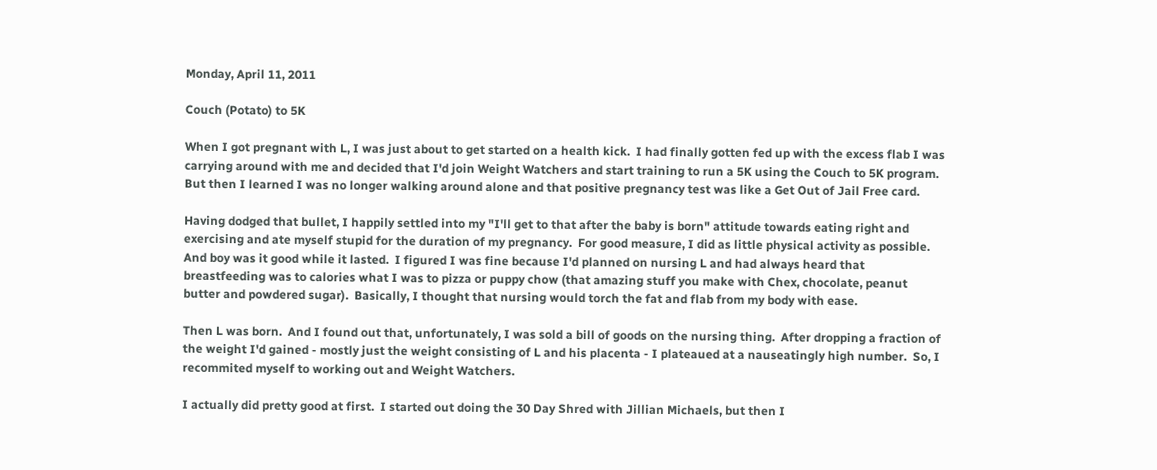Monday, April 11, 2011

Couch (Potato) to 5K

When I got pregnant with L, I was just about to get started on a health kick.  I had finally gotten fed up with the excess flab I was carrying around with me and decided that I'd join Weight Watchers and start training to run a 5K using the Couch to 5K program.  But then I learned I was no longer walking around alone and that positive pregnancy test was like a Get Out of Jail Free card.

Having dodged that bullet, I happily settled into my "I'll get to that after the baby is born" attitude towards eating right and exercising and ate myself stupid for the duration of my pregnancy.  For good measure, I did as little physical activity as possible.  And boy was it good while it lasted.  I figured I was fine because I'd planned on nursing L and had always heard that breastfeeding was to calories what I was to pizza or puppy chow (that amazing stuff you make with Chex, chocolate, peanut butter and powdered sugar).  Basically, I thought that nursing would torch the fat and flab from my body with ease.

Then L was born.  And I found out that, unfortunately, I was sold a bill of goods on the nursing thing.  After dropping a fraction of the weight I'd gained - mostly just the weight consisting of L and his placenta - I plateaued at a nauseatingly high number.  So, I recommited myself to working out and Weight Watchers.

I actually did pretty good at first.  I started out doing the 30 Day Shred with Jillian Michaels, but then I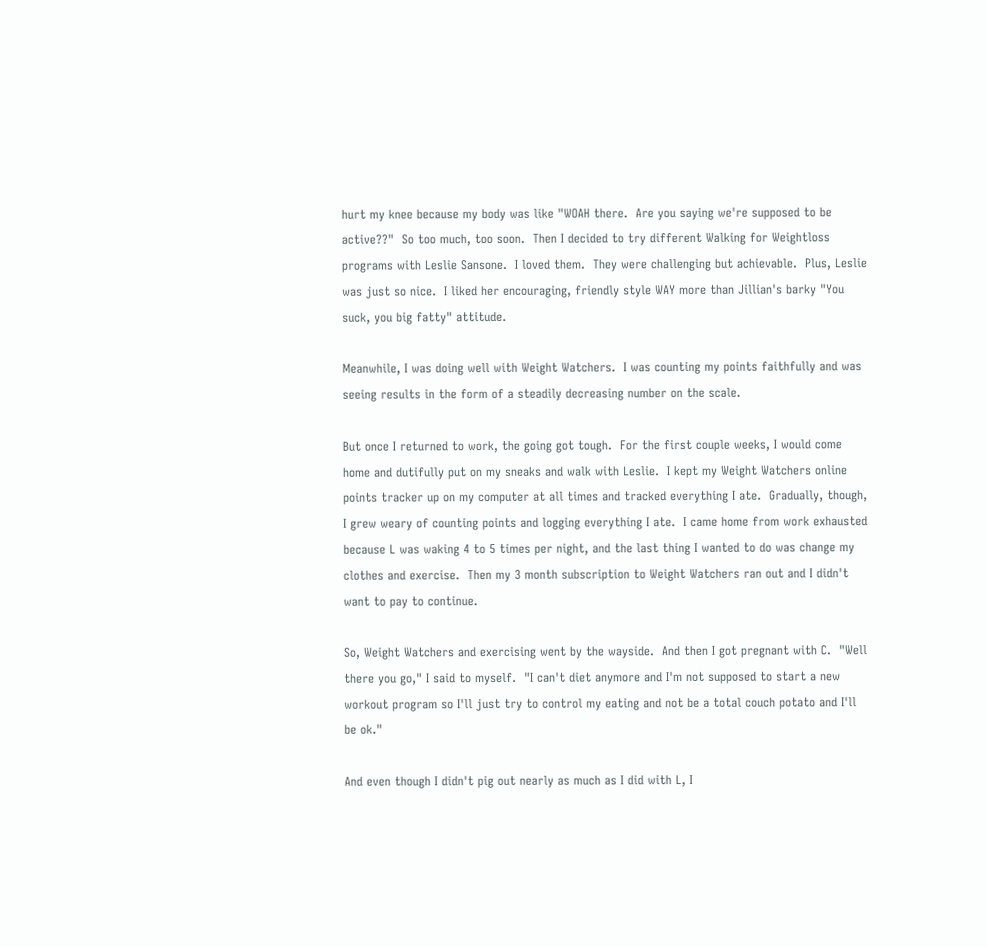hurt my knee because my body was like "WOAH there.  Are you saying we're supposed to be active??"  So too much, too soon.  Then I decided to try different Walking for Weightloss programs with Leslie Sansone.  I loved them.  They were challenging but achievable.  Plus, Leslie was just so nice.  I liked her encouraging, friendly style WAY more than Jillian's barky "You suck, you big fatty" attitude.

Meanwhile, I was doing well with Weight Watchers.  I was counting my points faithfully and was seeing results in the form of a steadily decreasing number on the scale.

But once I returned to work, the going got tough.  For the first couple weeks, I would come home and dutifully put on my sneaks and walk with Leslie.  I kept my Weight Watchers online points tracker up on my computer at all times and tracked everything I ate.  Gradually, though, I grew weary of counting points and logging everything I ate.  I came home from work exhausted because L was waking 4 to 5 times per night, and the last thing I wanted to do was change my clothes and exercise.  Then my 3 month subscription to Weight Watchers ran out and I didn't want to pay to continue.

So, Weight Watchers and exercising went by the wayside.  And then I got pregnant with C.  "Well there you go," I said to myself.  "I can't diet anymore and I'm not supposed to start a new workout program so I'll just try to control my eating and not be a total couch potato and I'll be ok."

And even though I didn't pig out nearly as much as I did with L, I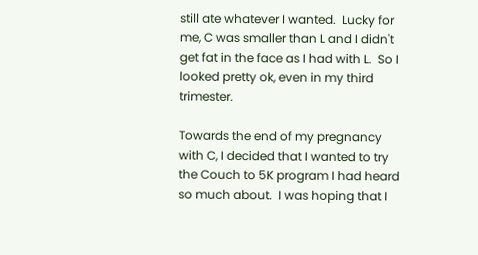still ate whatever I wanted.  Lucky for me, C was smaller than L and I didn't get fat in the face as I had with L.  So I looked pretty ok, even in my third trimester.

Towards the end of my pregnancy with C, I decided that I wanted to try the Couch to 5K program I had heard so much about.  I was hoping that I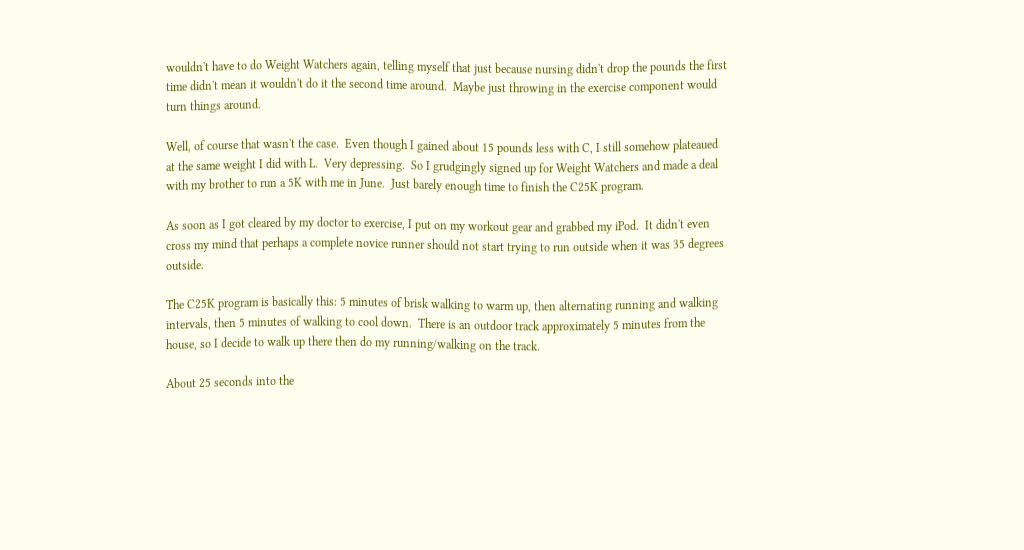wouldn't have to do Weight Watchers again, telling myself that just because nursing didn't drop the pounds the first time didn't mean it wouldn't do it the second time around.  Maybe just throwing in the exercise component would turn things around.

Well, of course that wasn't the case.  Even though I gained about 15 pounds less with C, I still somehow plateaued at the same weight I did with L.  Very depressing.  So I grudgingly signed up for Weight Watchers and made a deal with my brother to run a 5K with me in June.  Just barely enough time to finish the C25K program.

As soon as I got cleared by my doctor to exercise, I put on my workout gear and grabbed my iPod.  It didn't even cross my mind that perhaps a complete novice runner should not start trying to run outside when it was 35 degrees outside.

The C25K program is basically this: 5 minutes of brisk walking to warm up, then alternating running and walking intervals, then 5 minutes of walking to cool down.  There is an outdoor track approximately 5 minutes from the house, so I decide to walk up there then do my running/walking on the track.

About 25 seconds into the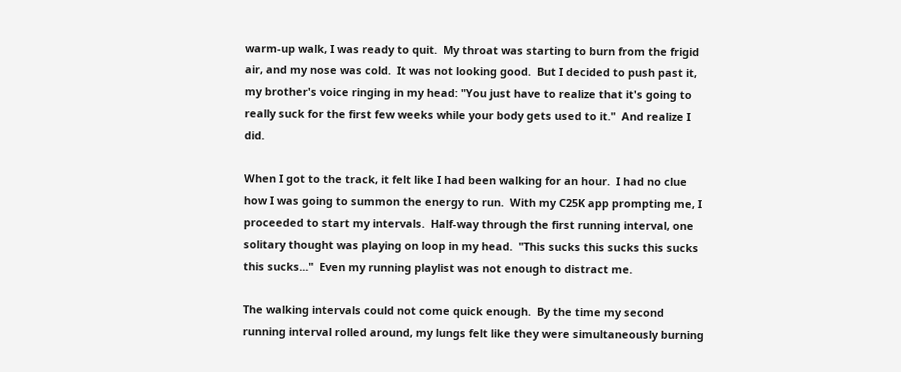warm-up walk, I was ready to quit.  My throat was starting to burn from the frigid air, and my nose was cold.  It was not looking good.  But I decided to push past it, my brother's voice ringing in my head: "You just have to realize that it's going to really suck for the first few weeks while your body gets used to it."  And realize I did.

When I got to the track, it felt like I had been walking for an hour.  I had no clue how I was going to summon the energy to run.  With my C25K app prompting me, I proceeded to start my intervals.  Half-way through the first running interval, one solitary thought was playing on loop in my head.  "This sucks this sucks this sucks this sucks..."  Even my running playlist was not enough to distract me.

The walking intervals could not come quick enough.  By the time my second running interval rolled around, my lungs felt like they were simultaneously burning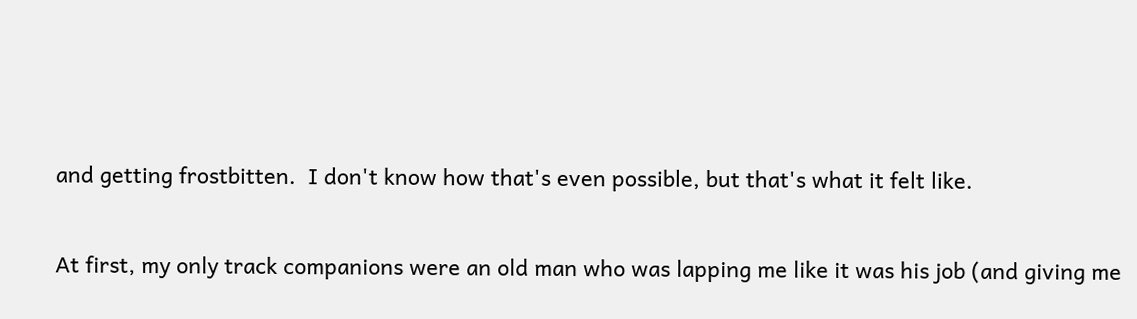and getting frostbitten.  I don't know how that's even possible, but that's what it felt like.

At first, my only track companions were an old man who was lapping me like it was his job (and giving me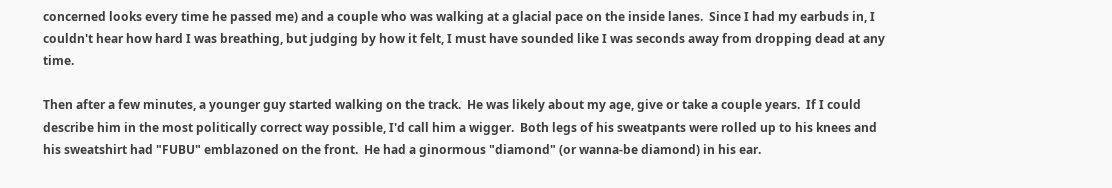concerned looks every time he passed me) and a couple who was walking at a glacial pace on the inside lanes.  Since I had my earbuds in, I couldn't hear how hard I was breathing, but judging by how it felt, I must have sounded like I was seconds away from dropping dead at any time.

Then after a few minutes, a younger guy started walking on the track.  He was likely about my age, give or take a couple years.  If I could describe him in the most politically correct way possible, I'd call him a wigger.  Both legs of his sweatpants were rolled up to his knees and his sweatshirt had "FUBU" emblazoned on the front.  He had a ginormous "diamond" (or wanna-be diamond) in his ear.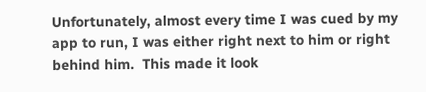Unfortunately, almost every time I was cued by my app to run, I was either right next to him or right behind him.  This made it look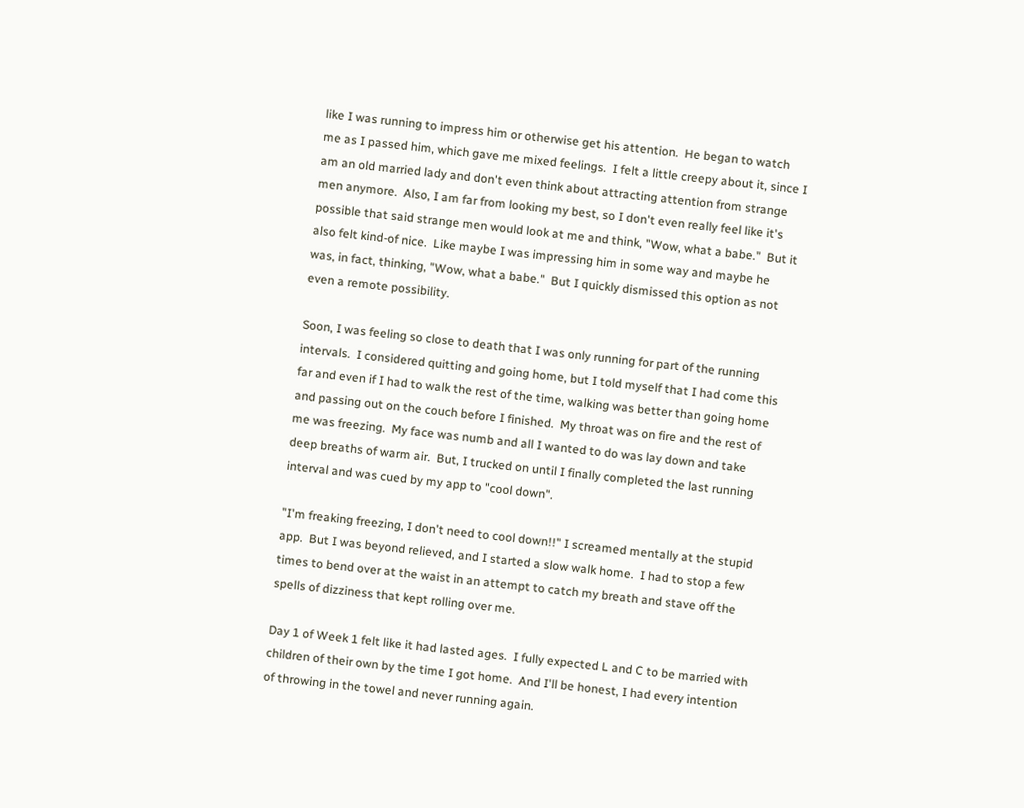like I was running to impress him or otherwise get his attention.  He began to watch me as I passed him, which gave me mixed feelings.  I felt a little creepy about it, since I am an old married lady and don't even think about attracting attention from strange men anymore.  Also, I am far from looking my best, so I don't even really feel like it's possible that said strange men would look at me and think, "Wow, what a babe."  But it also felt kind-of nice.  Like maybe I was impressing him in some way and maybe he was, in fact, thinking, "Wow, what a babe."  But I quickly dismissed this option as not even a remote possibility.

Soon, I was feeling so close to death that I was only running for part of the running intervals.  I considered quitting and going home, but I told myself that I had come this far and even if I had to walk the rest of the time, walking was better than going home and passing out on the couch before I finished.  My throat was on fire and the rest of me was freezing.  My face was numb and all I wanted to do was lay down and take deep breaths of warm air.  But, I trucked on until I finally completed the last running interval and was cued by my app to "cool down".

"I'm freaking freezing, I don't need to cool down!!" I screamed mentally at the stupid app.  But I was beyond relieved, and I started a slow walk home.  I had to stop a few times to bend over at the waist in an attempt to catch my breath and stave off the spells of dizziness that kept rolling over me.

Day 1 of Week 1 felt like it had lasted ages.  I fully expected L and C to be married with children of their own by the time I got home.  And I'll be honest, I had every intention of throwing in the towel and never running again.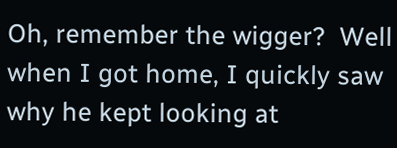Oh, remember the wigger?  Well when I got home, I quickly saw why he kept looking at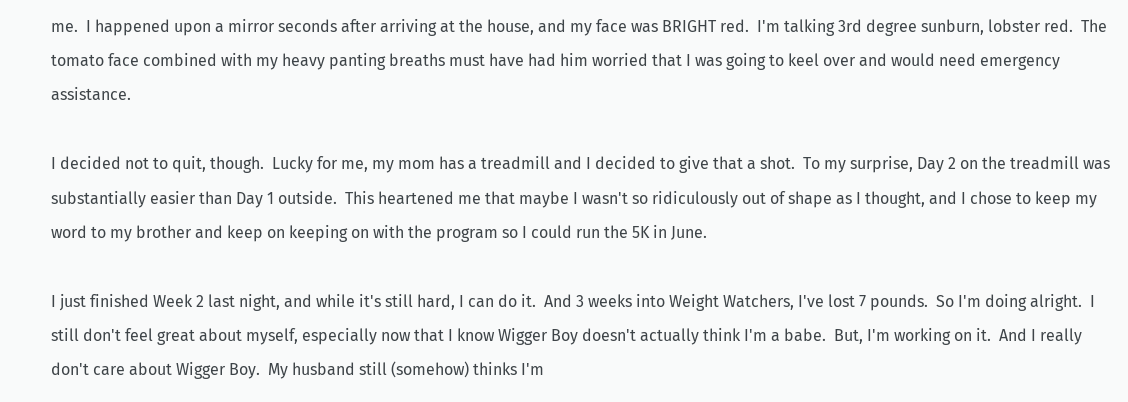me.  I happened upon a mirror seconds after arriving at the house, and my face was BRIGHT red.  I'm talking 3rd degree sunburn, lobster red.  The tomato face combined with my heavy panting breaths must have had him worried that I was going to keel over and would need emergency assistance.

I decided not to quit, though.  Lucky for me, my mom has a treadmill and I decided to give that a shot.  To my surprise, Day 2 on the treadmill was substantially easier than Day 1 outside.  This heartened me that maybe I wasn't so ridiculously out of shape as I thought, and I chose to keep my word to my brother and keep on keeping on with the program so I could run the 5K in June.

I just finished Week 2 last night, and while it's still hard, I can do it.  And 3 weeks into Weight Watchers, I've lost 7 pounds.  So I'm doing alright.  I still don't feel great about myself, especially now that I know Wigger Boy doesn't actually think I'm a babe.  But, I'm working on it.  And I really don't care about Wigger Boy.  My husband still (somehow) thinks I'm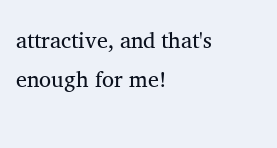attractive, and that's enough for me!